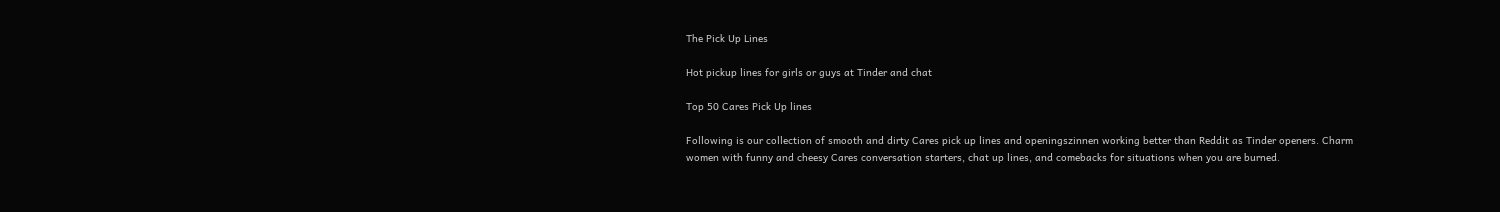The Pick Up Lines

Hot pickup lines for girls or guys at Tinder and chat

Top 50 Cares Pick Up lines

Following is our collection of smooth and dirty Cares pick up lines and openingszinnen working better than Reddit as Tinder openers. Charm women with funny and cheesy Cares conversation starters, chat up lines, and comebacks for situations when you are burned.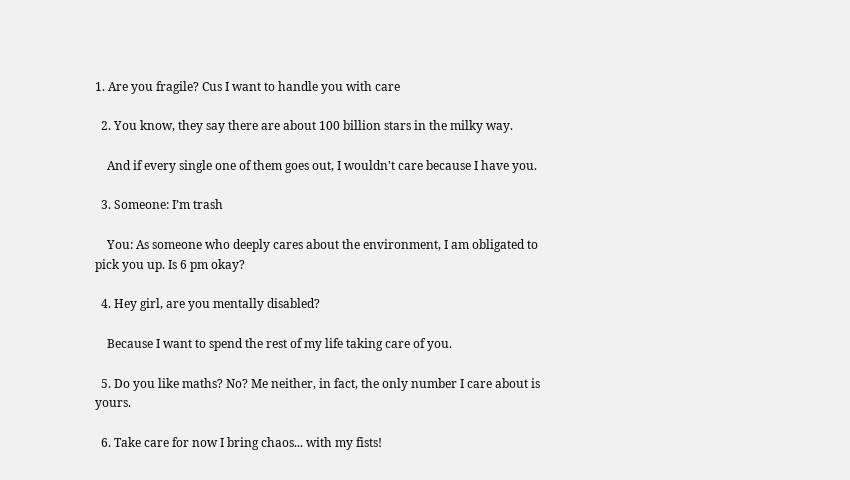1. Are you fragile? Cus I want to handle you with care

  2. You know, they say there are about 100 billion stars in the milky way.

    And if every single one of them goes out, I wouldn't care because I have you.

  3. Someone: I’m trash

    You: As someone who deeply cares about the environment, I am obligated to pick you up. Is 6 pm okay?

  4. Hey girl, are you mentally disabled?

    Because I want to spend the rest of my life taking care of you.

  5. Do you like maths? No? Me neither, in fact, the only number I care about is yours.

  6. Take care for now I bring chaos... with my fists!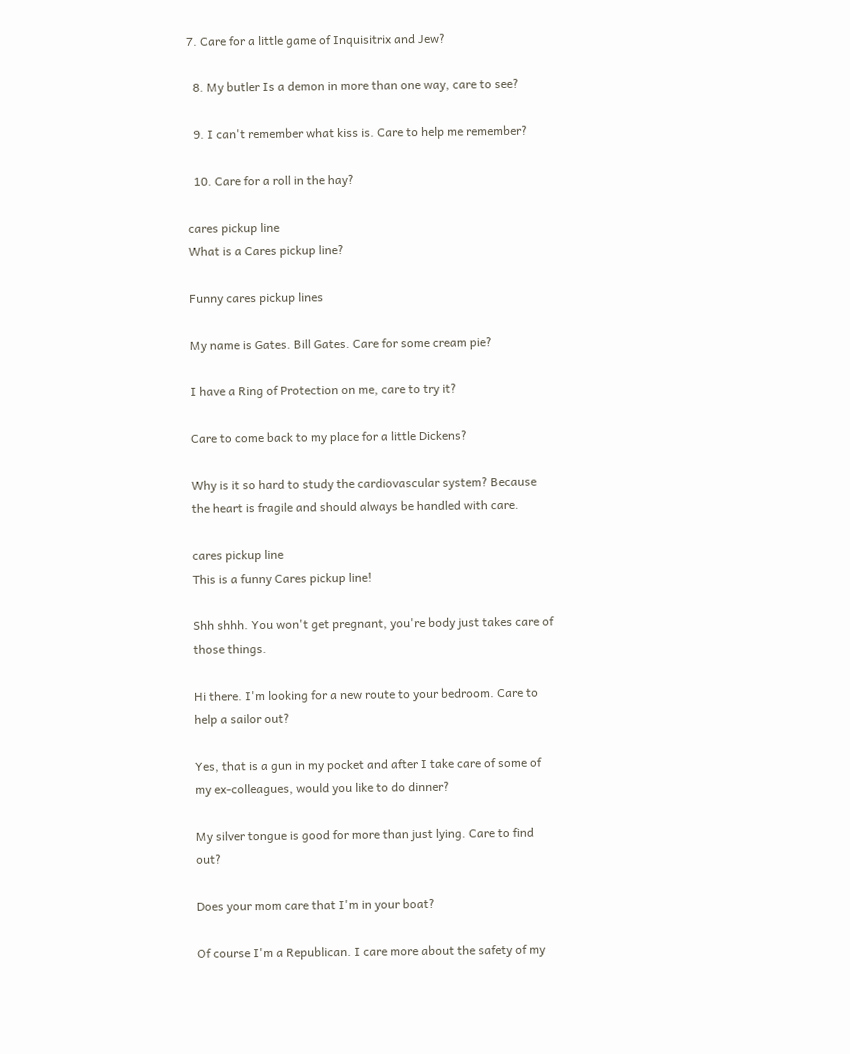7. Care for a little game of Inquisitrix and Jew?

  8. My butler Is a demon in more than one way, care to see?

  9. I can't remember what kiss is. Care to help me remember?

  10. Care for a roll in the hay?

cares pickup line
What is a Cares pickup line?

Funny cares pickup lines

My name is Gates. Bill Gates. Care for some cream pie?

I have a Ring of Protection on me, care to try it?

Care to come back to my place for a little Dickens?

Why is it so hard to study the cardiovascular system? Because the heart is fragile and should always be handled with care.

cares pickup line
This is a funny Cares pickup line!

Shh shhh. You won't get pregnant, you're body just takes care of those things.

Hi there. I'm looking for a new route to your bedroom. Care to help a sailor out?

Yes, that is a gun in my pocket and after I take care of some of my ex-colleagues, would you like to do dinner?

My silver tongue is good for more than just lying. Care to find out?

Does your mom care that I'm in your boat?

Of course I'm a Republican. I care more about the safety of my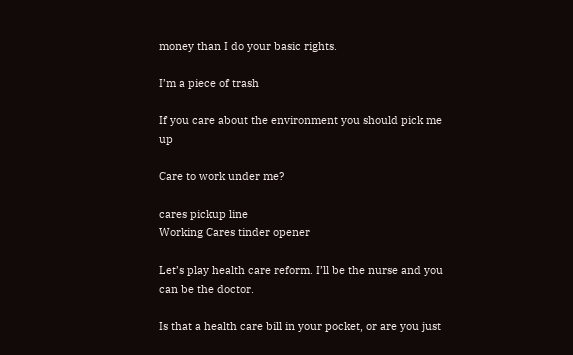money than I do your basic rights.

I’m a piece of trash

If you care about the environment you should pick me up

Care to work under me?

cares pickup line
Working Cares tinder opener

Let’s play health care reform. I’ll be the nurse and you can be the doctor.

Is that a health care bill in your pocket, or are you just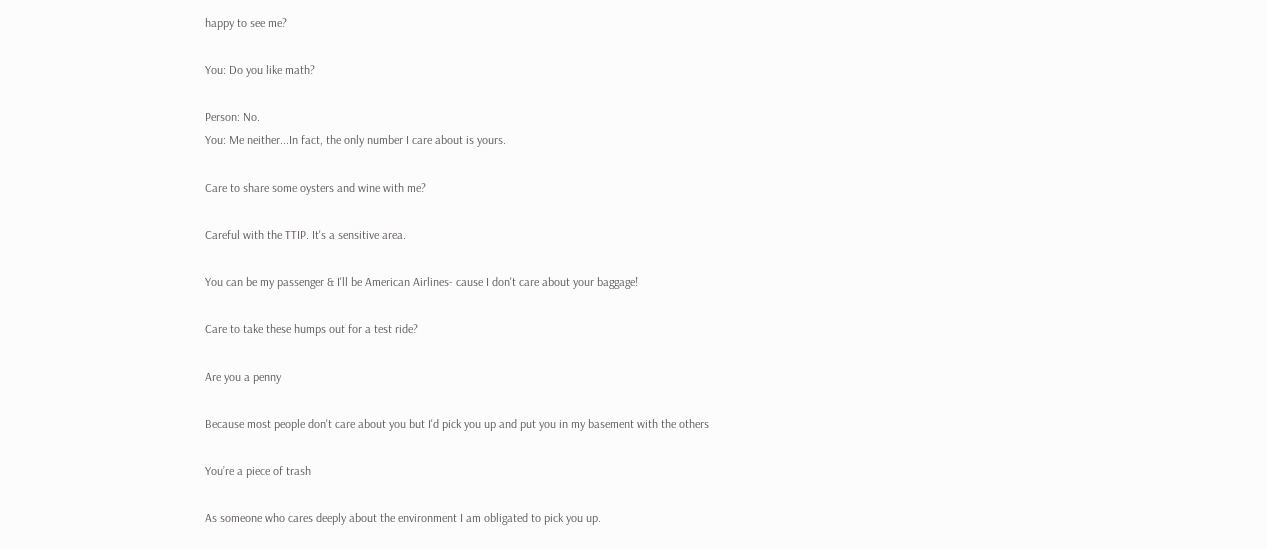happy to see me?

You: Do you like math?

Person: No.
You: Me neither...In fact, the only number I care about is yours.

Care to share some oysters and wine with me?

Careful with the TTIP. It's a sensitive area.

You can be my passenger & I'll be American Airlines- cause I don't care about your baggage!

Care to take these humps out for a test ride?

Are you a penny

Because most people don't care about you but I'd pick you up and put you in my basement with the others

You’re a piece of trash

As someone who cares deeply about the environment I am obligated to pick you up.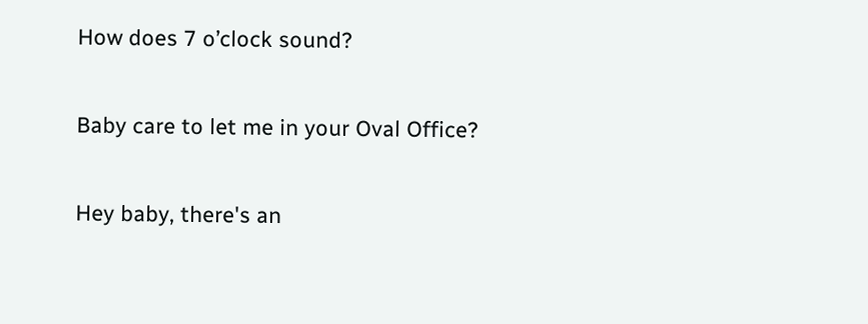How does 7 o’clock sound?

Baby care to let me in your Oval Office?

Hey baby, there's an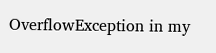OverflowException in my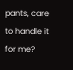pants, care to handle it for me?